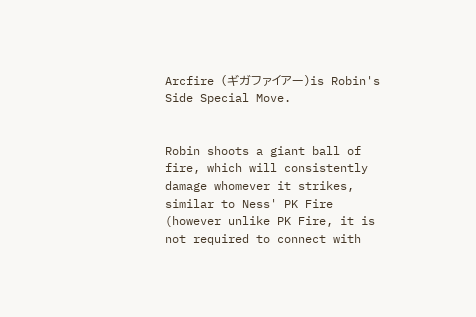Arcfire (ギガファイアー)is Robin's Side Special Move.


Robin shoots a giant ball of fire, which will consistently damage whomever it strikes, similar to Ness' PK Fire (however unlike PK Fire, it is not required to connect with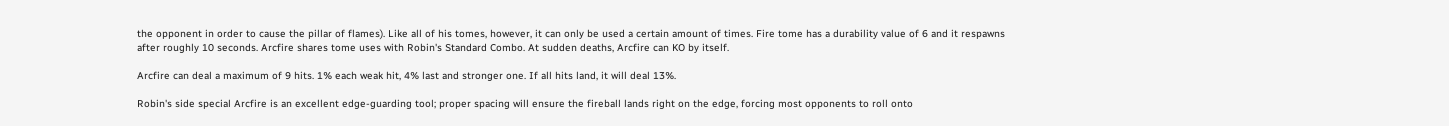the opponent in order to cause the pillar of flames). Like all of his tomes, however, it can only be used a certain amount of times. Fire tome has a durability value of 6 and it respawns after roughly 10 seconds. Arcfire shares tome uses with Robin's Standard Combo. At sudden deaths, Arcfire can KO by itself.

Arcfire can deal a maximum of 9 hits. 1% each weak hit, 4% last and stronger one. If all hits land, it will deal 13%.

Robin's side special Arcfire is an excellent edge-guarding tool; proper spacing will ensure the fireball lands right on the edge, forcing most opponents to roll onto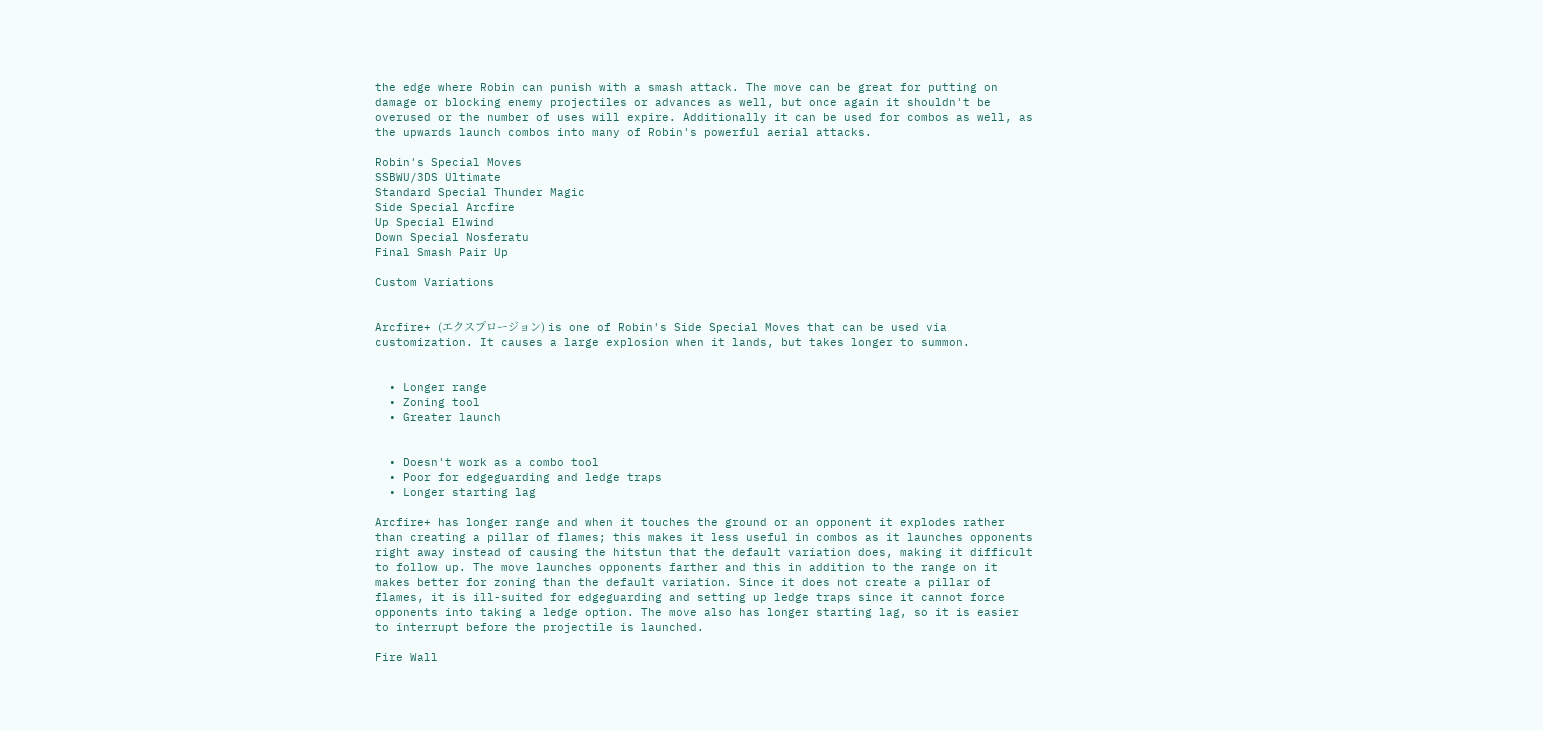the edge where Robin can punish with a smash attack. The move can be great for putting on damage or blocking enemy projectiles or advances as well, but once again it shouldn't be overused or the number of uses will expire. Additionally it can be used for combos as well, as the upwards launch combos into many of Robin's powerful aerial attacks.

Robin's Special Moves
SSBWU/3DS Ultimate
Standard Special Thunder Magic
Side Special Arcfire
Up Special Elwind
Down Special Nosferatu
Final Smash Pair Up

Custom Variations


Arcfire+ (エクスプロージョン) is one of Robin's Side Special Moves that can be used via customization. It causes a large explosion when it lands, but takes longer to summon.


  • Longer range
  • Zoning tool
  • Greater launch


  • Doesn't work as a combo tool
  • Poor for edgeguarding and ledge traps
  • Longer starting lag

Arcfire+ has longer range and when it touches the ground or an opponent it explodes rather than creating a pillar of flames; this makes it less useful in combos as it launches opponents right away instead of causing the hitstun that the default variation does, making it difficult to follow up. The move launches opponents farther and this in addition to the range on it makes better for zoning than the default variation. Since it does not create a pillar of flames, it is ill-suited for edgeguarding and setting up ledge traps since it cannot force opponents into taking a ledge option. The move also has longer starting lag, so it is easier to interrupt before the projectile is launched.

Fire Wall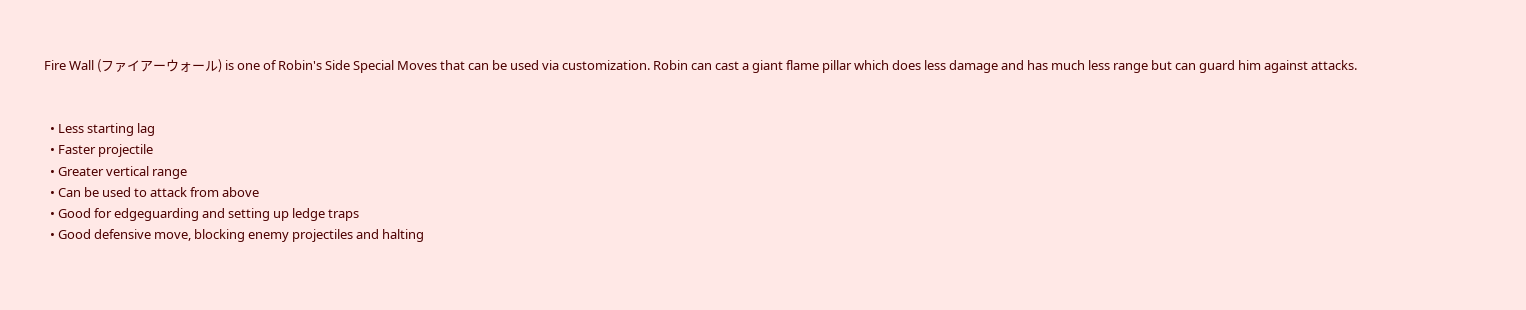Fire Wall (ファイアーウォール) is one of Robin's Side Special Moves that can be used via customization. Robin can cast a giant flame pillar which does less damage and has much less range but can guard him against attacks.


  • Less starting lag
  • Faster projectile
  • Greater vertical range
  • Can be used to attack from above
  • Good for edgeguarding and setting up ledge traps
  • Good defensive move, blocking enemy projectiles and halting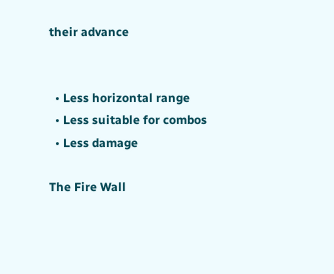their advance


  • Less horizontal range
  • Less suitable for combos
  • Less damage

The Fire Wall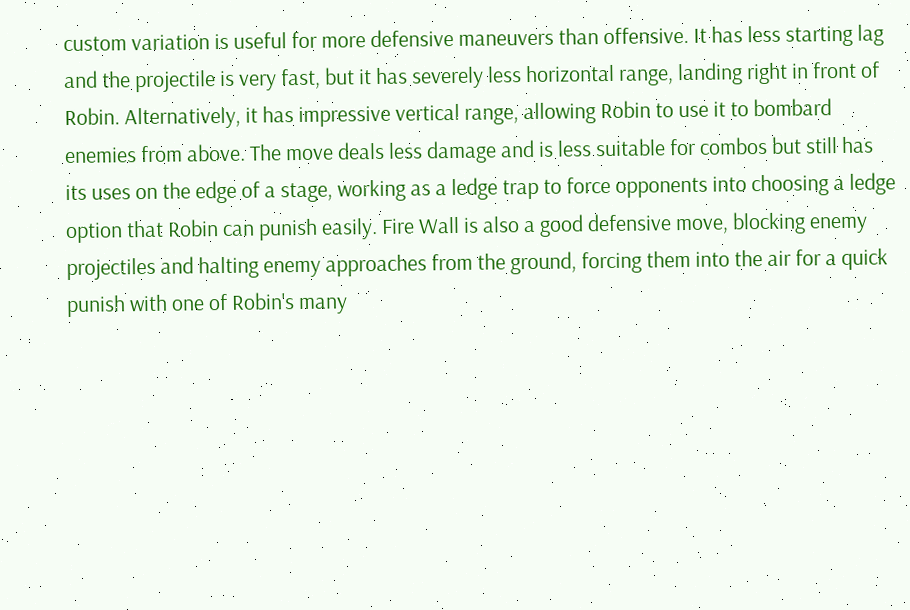custom variation is useful for more defensive maneuvers than offensive. It has less starting lag and the projectile is very fast, but it has severely less horizontal range, landing right in front of Robin. Alternatively, it has impressive vertical range, allowing Robin to use it to bombard enemies from above. The move deals less damage and is less suitable for combos but still has its uses on the edge of a stage, working as a ledge trap to force opponents into choosing a ledge option that Robin can punish easily. Fire Wall is also a good defensive move, blocking enemy projectiles and halting enemy approaches from the ground, forcing them into the air for a quick punish with one of Robin's many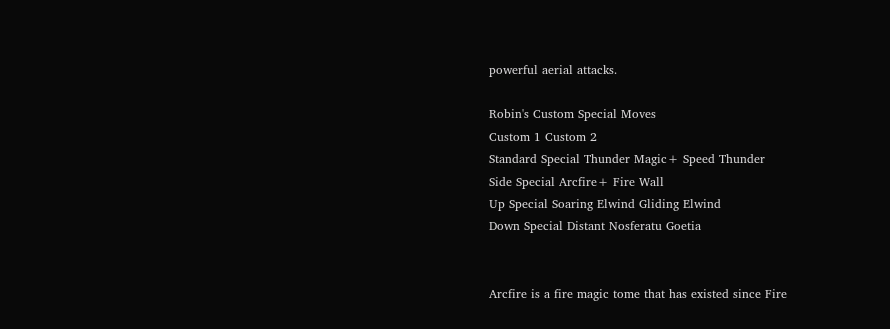powerful aerial attacks.

Robin's Custom Special Moves
Custom 1 Custom 2
Standard Special Thunder Magic+ Speed Thunder
Side Special Arcfire+ Fire Wall
Up Special Soaring Elwind Gliding Elwind
Down Special Distant Nosferatu Goetia


Arcfire is a fire magic tome that has existed since Fire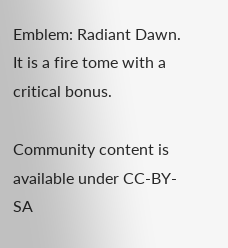Emblem: Radiant Dawn. It is a fire tome with a critical bonus.

Community content is available under CC-BY-SA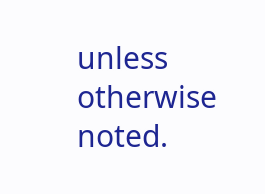unless otherwise noted.